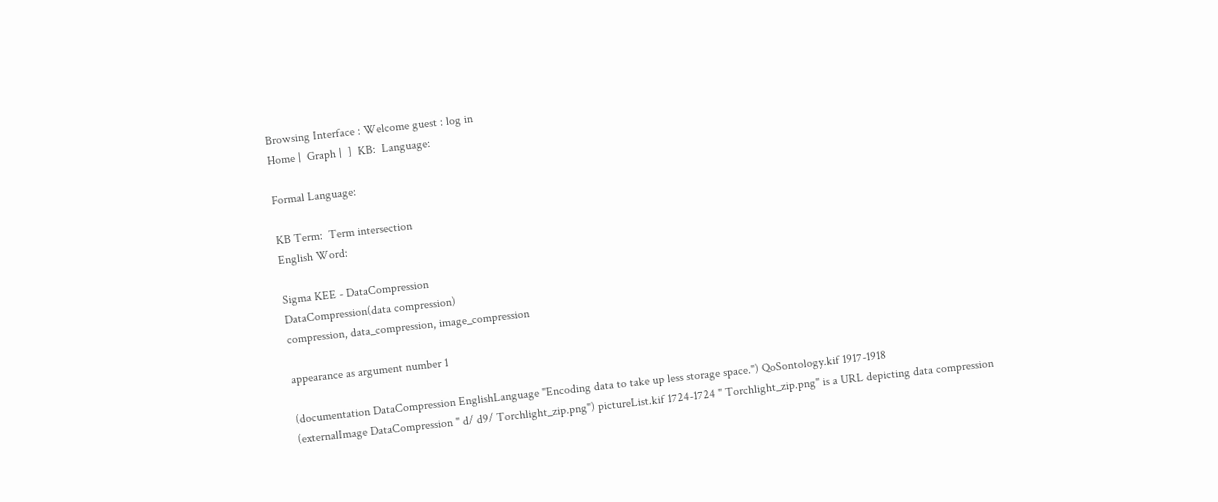Browsing Interface : Welcome guest : log in
Home |  Graph |  ]  KB:  Language:

Formal Language:

KB Term:  Term intersection
English Word:

Sigma KEE - DataCompression
DataCompression(data compression)
compression, data_compression, image_compression

appearance as argument number 1

(documentation DataCompression EnglishLanguage "Encoding data to take up less storage space.") QoSontology.kif 1917-1918
(externalImage DataCompression " d/ d9/ Torchlight_zip.png") pictureList.kif 1724-1724 " Torchlight_zip.png" is a URL depicting data compression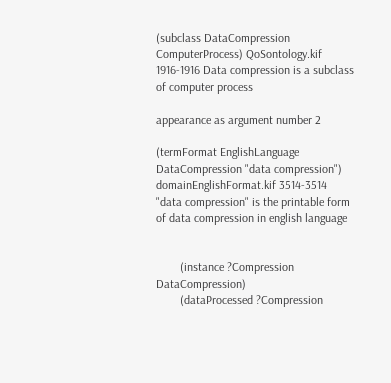(subclass DataCompression ComputerProcess) QoSontology.kif 1916-1916 Data compression is a subclass of computer process

appearance as argument number 2

(termFormat EnglishLanguage DataCompression "data compression") domainEnglishFormat.kif 3514-3514 "data compression" is the printable form of data compression in english language


        (instance ?Compression DataCompression)
        (dataProcessed ?Compression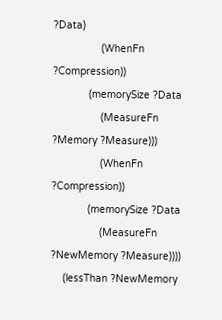?Data)
                (WhenFn ?Compression))
            (memorySize ?Data
                (MeasureFn ?Memory ?Measure)))
                (WhenFn ?Compression))
            (memorySize ?Data
                (MeasureFn ?NewMemory ?Measure))))
    (lessThan ?NewMemory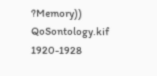?Memory))
QoSontology.kif 1920-1928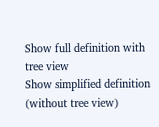Show full definition with tree view
Show simplified definition (without tree view)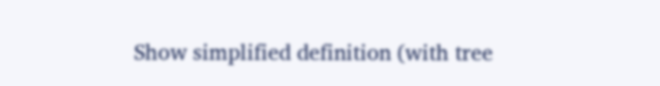Show simplified definition (with tree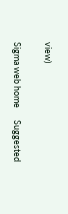view)

Sigma web home      Suggested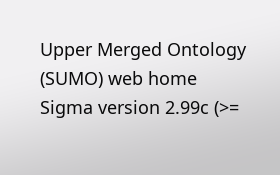Upper Merged Ontology (SUMO) web home
Sigma version 2.99c (>=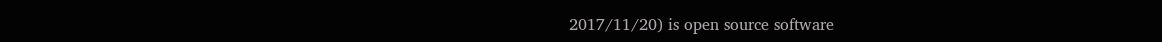2017/11/20) is open source software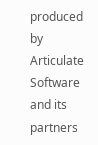produced by Articulate Software and its partners